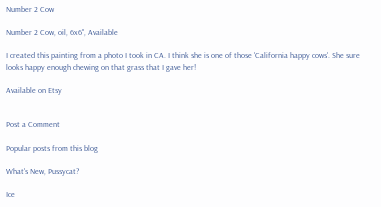Number 2 Cow

Number 2 Cow, oil, 6x6", Available

I created this painting from a photo I took in CA. I think she is one of those 'California happy cows'. She sure looks happy enough chewing on that grass that I gave her!

Available on Etsy


Post a Comment

Popular posts from this blog

What's New, Pussycat?

Ice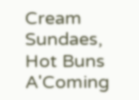Cream Sundaes, Hot Buns A'Coming